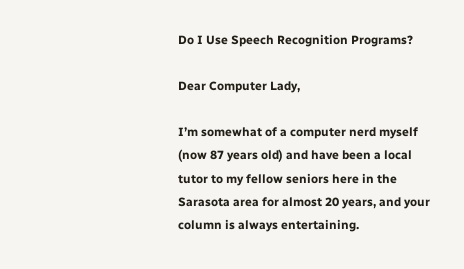Do I Use Speech Recognition Programs?

Dear Computer Lady,

I’m somewhat of a computer nerd myself (now 87 years old) and have been a local tutor to my fellow seniors here in the Sarasota area for almost 20 years, and your column is always entertaining.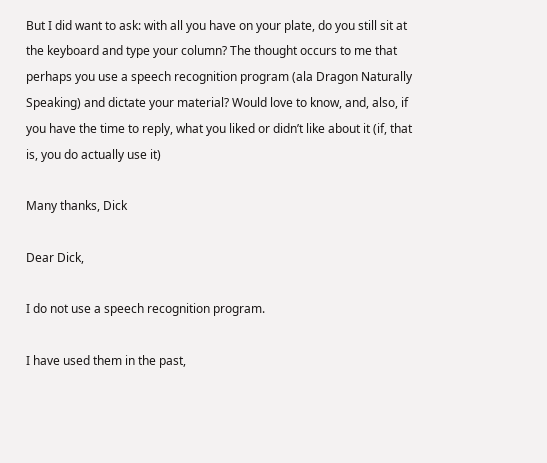But I did want to ask: with all you have on your plate, do you still sit at the keyboard and type your column? The thought occurs to me that perhaps you use a speech recognition program (ala Dragon Naturally Speaking) and dictate your material? Would love to know, and, also, if you have the time to reply, what you liked or didn’t like about it (if, that is, you do actually use it)

Many thanks, Dick

Dear Dick,

I do not use a speech recognition program.

I have used them in the past,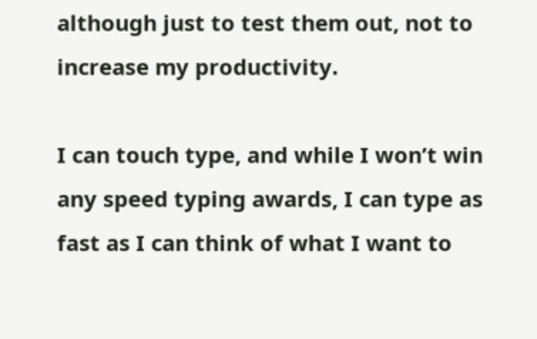although just to test them out, not to increase my productivity.

I can touch type, and while I won’t win any speed typing awards, I can type as fast as I can think of what I want to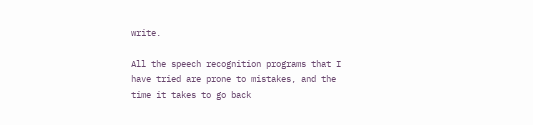write.

All the speech recognition programs that I have tried are prone to mistakes, and the time it takes to go back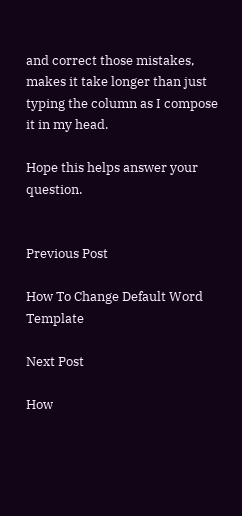and correct those mistakes, makes it take longer than just typing the column as I compose it in my head.

Hope this helps answer your question.


Previous Post

How To Change Default Word Template

Next Post

How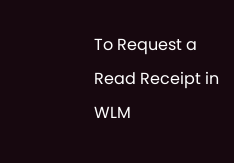To Request a Read Receipt in WLM